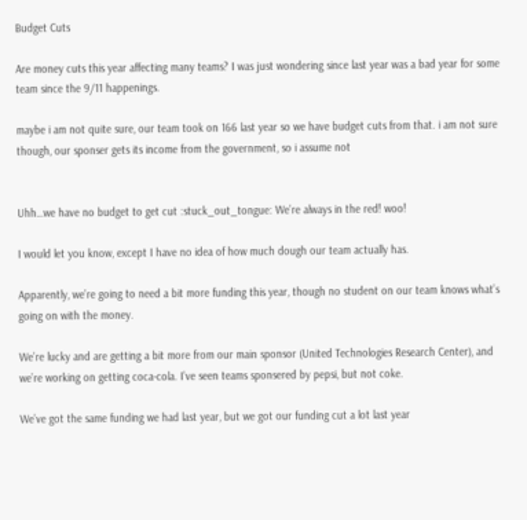Budget Cuts

Are money cuts this year affecting many teams? I was just wondering since last year was a bad year for some team since the 9/11 happenings.

maybe i am not quite sure, our team took on 166 last year so we have budget cuts from that. i am not sure though, our sponser gets its income from the government, so i assume not


Uhh…we have no budget to get cut :stuck_out_tongue: We’re always in the red! woo!

I would let you know, except I have no idea of how much dough our team actually has.

Apparently, we’re going to need a bit more funding this year, though no student on our team knows what’s going on with the money.

We’re lucky and are getting a bit more from our main sponsor (United Technologies Research Center), and we’re working on getting coca-cola. I’ve seen teams sponsered by pepsi, but not coke.

We’ve got the same funding we had last year, but we got our funding cut a lot last year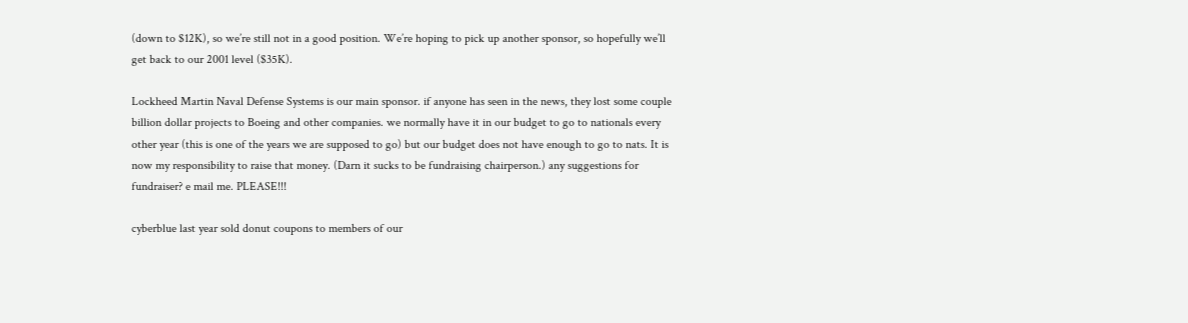(down to $12K), so we’re still not in a good position. We’re hoping to pick up another sponsor, so hopefully we’ll get back to our 2001 level ($35K).

Lockheed Martin Naval Defense Systems is our main sponsor. if anyone has seen in the news, they lost some couple billion dollar projects to Boeing and other companies. we normally have it in our budget to go to nationals every other year (this is one of the years we are supposed to go) but our budget does not have enough to go to nats. It is now my responsibility to raise that money. (Darn it sucks to be fundraising chairperson.) any suggestions for fundraiser? e mail me. PLEASE!!!

cyberblue last year sold donut coupons to members of our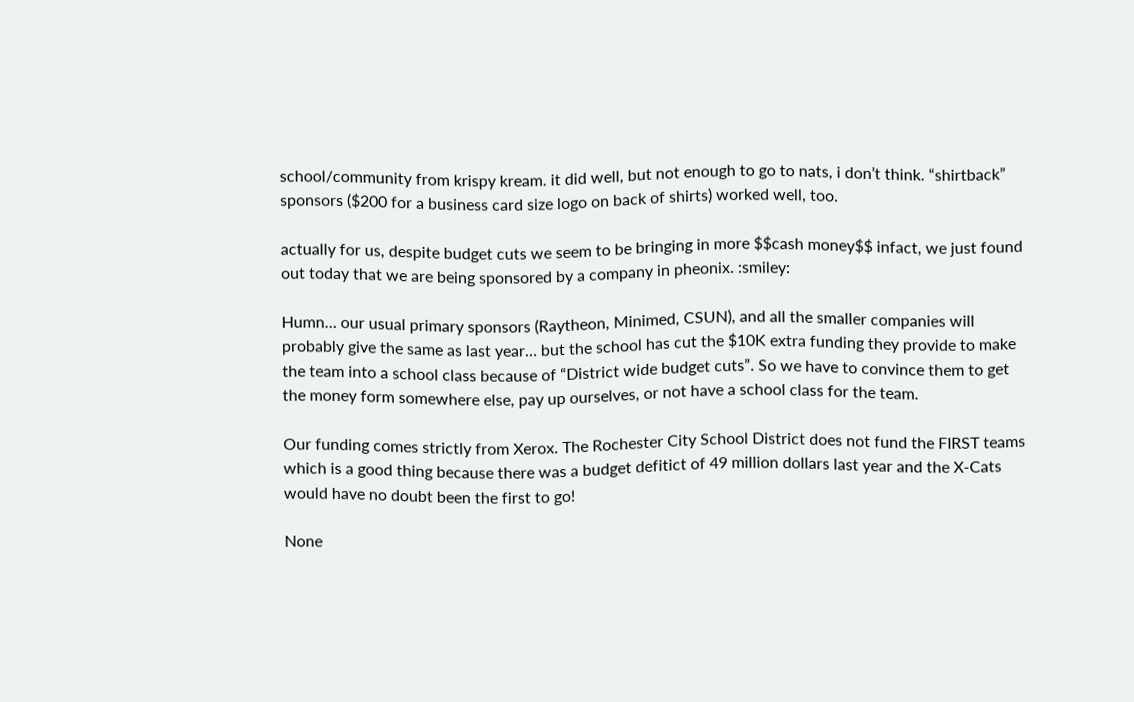school/community from krispy kream. it did well, but not enough to go to nats, i don’t think. “shirtback” sponsors ($200 for a business card size logo on back of shirts) worked well, too.

actually for us, despite budget cuts we seem to be bringing in more $$cash money$$ infact, we just found out today that we are being sponsored by a company in pheonix. :smiley:

Humn… our usual primary sponsors (Raytheon, Minimed, CSUN), and all the smaller companies will probably give the same as last year… but the school has cut the $10K extra funding they provide to make the team into a school class because of “District wide budget cuts”. So we have to convince them to get the money form somewhere else, pay up ourselves, or not have a school class for the team.

Our funding comes strictly from Xerox. The Rochester City School District does not fund the FIRST teams which is a good thing because there was a budget defitict of 49 million dollars last year and the X-Cats would have no doubt been the first to go!

None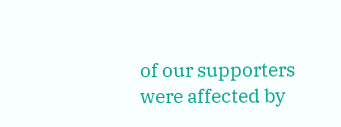of our supporters were affected by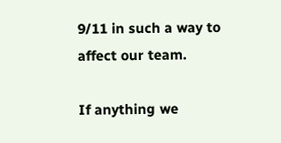9/11 in such a way to affect our team.

If anything we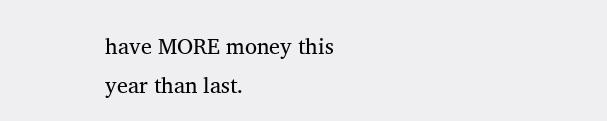have MORE money this year than last.